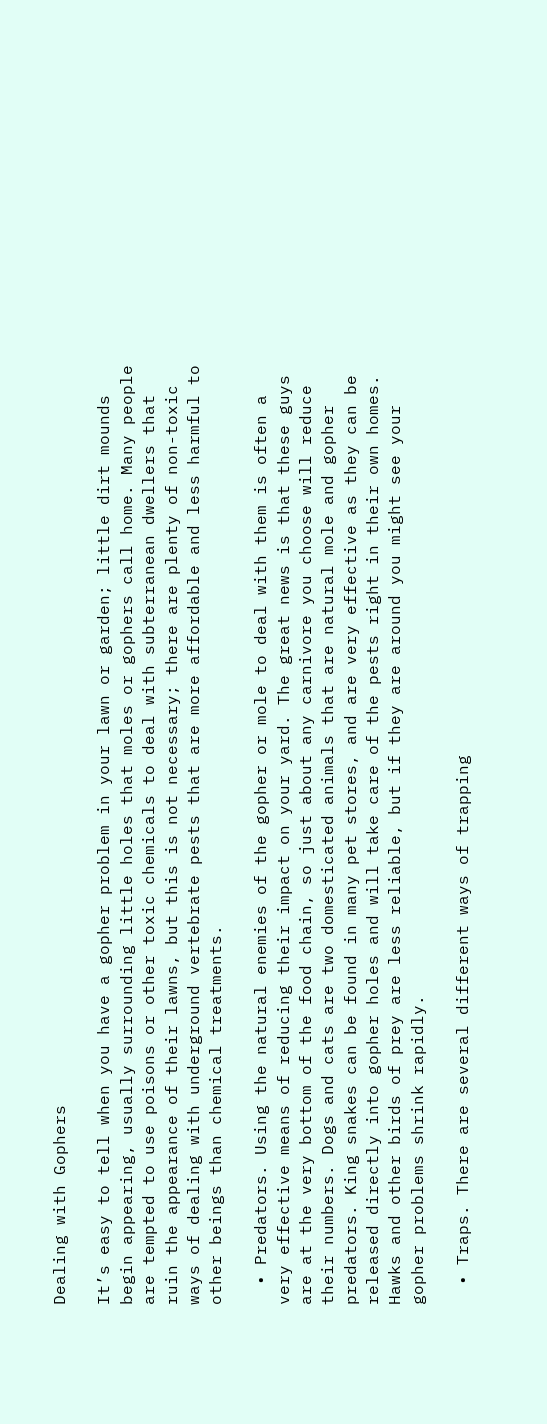Dealing with Gophers

It’s easy to tell when you have a gopher problem in your lawn or garden; little dirt mounds begin appearing, usually surrounding little holes that moles or gophers call home. Many people are tempted to use poisons or other toxic chemicals to deal with subterranean dwellers that ruin the appearance of their lawns, but this is not necessary; there are plenty of non-toxic ways of dealing with underground vertebrate pests that are more affordable and less harmful to other beings than chemical treatments.

  • Predators. Using the natural enemies of the gopher or mole to deal with them is often a very effective means of reducing their impact on your yard. The great news is that these guys are at the very bottom of the food chain, so just about any carnivore you choose will reduce their numbers. Dogs and cats are two domesticated animals that are natural mole and gopher predators. King snakes can be found in many pet stores, and are very effective as they can be released directly into gopher holes and will take care of the pests right in their own homes. Hawks and other birds of prey are less reliable, but if they are around you might see your gopher problems shrink rapidly.

  • Traps. There are several different ways of trapping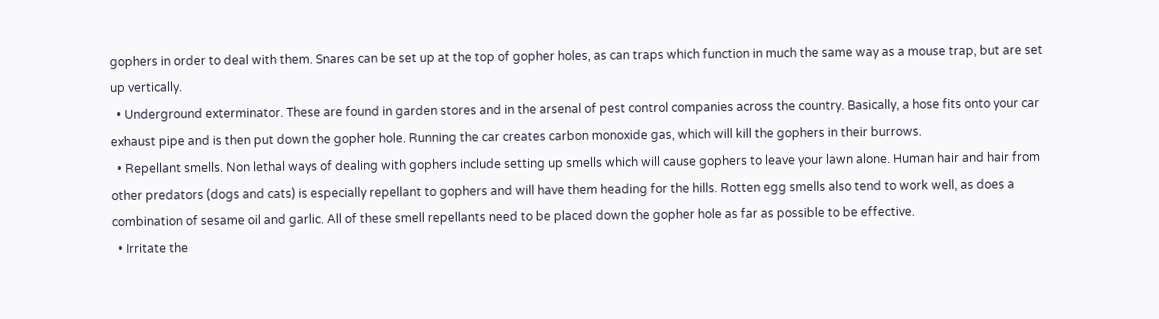gophers in order to deal with them. Snares can be set up at the top of gopher holes, as can traps which function in much the same way as a mouse trap, but are set up vertically.
  • Underground exterminator. These are found in garden stores and in the arsenal of pest control companies across the country. Basically, a hose fits onto your car exhaust pipe and is then put down the gopher hole. Running the car creates carbon monoxide gas, which will kill the gophers in their burrows.
  • Repellant smells. Non lethal ways of dealing with gophers include setting up smells which will cause gophers to leave your lawn alone. Human hair and hair from other predators (dogs and cats) is especially repellant to gophers and will have them heading for the hills. Rotten egg smells also tend to work well, as does a combination of sesame oil and garlic. All of these smell repellants need to be placed down the gopher hole as far as possible to be effective.
  • Irritate the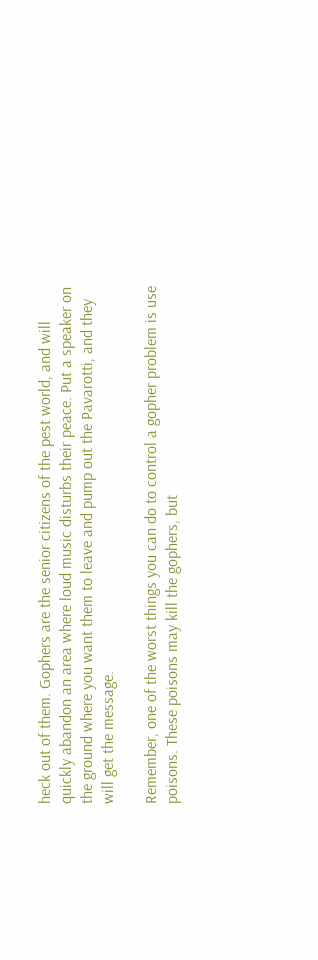heck out of them. Gophers are the senior citizens of the pest world, and will quickly abandon an area where loud music disturbs their peace. Put a speaker on the ground where you want them to leave and pump out the Pavarotti, and they will get the message.

Remember, one of the worst things you can do to control a gopher problem is use poisons. These poisons may kill the gophers, but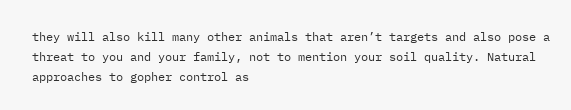they will also kill many other animals that aren’t targets and also pose a threat to you and your family, not to mention your soil quality. Natural approaches to gopher control as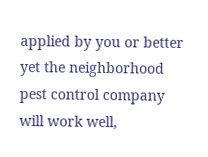applied by you or better yet the neighborhood pest control company will work well,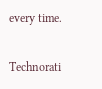every time.

Technorati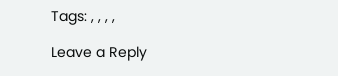Tags: , , , ,

Leave a Reply